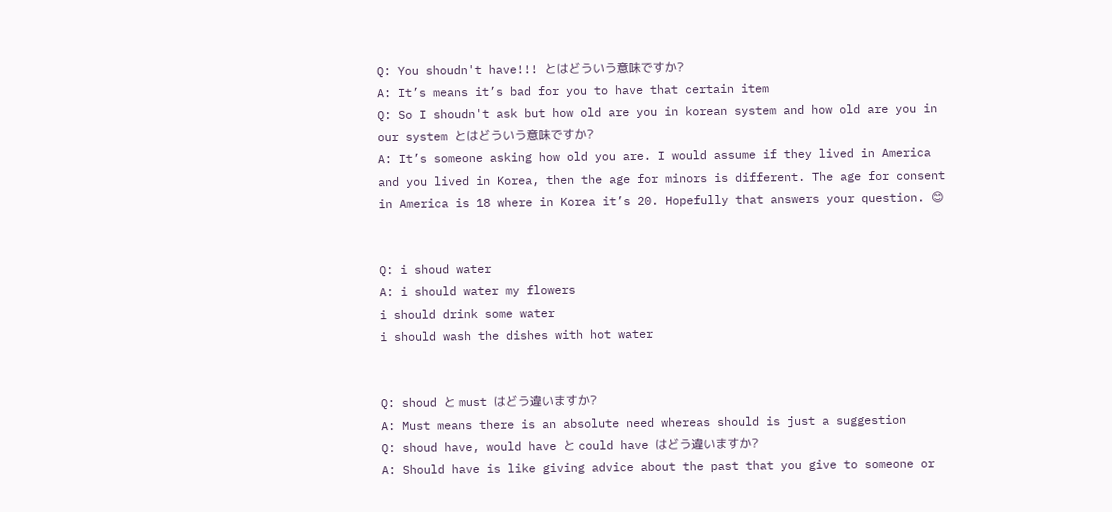Q: You shoudn't have!!! とはどういう意味ですか?
A: It’s means it’s bad for you to have that certain item
Q: So I shoudn't ask but how old are you in korean system and how old are you in our system とはどういう意味ですか?
A: It’s someone asking how old you are. I would assume if they lived in America and you lived in Korea, then the age for minors is different. The age for consent in America is 18 where in Korea it’s 20. Hopefully that answers your question. 😊


Q: i shoud water
A: i should water my flowers
i should drink some water
i should wash the dishes with hot water


Q: shoud と must はどう違いますか?
A: Must means there is an absolute need whereas should is just a suggestion
Q: shoud have, would have と could have はどう違いますか?
A: Should have is like giving advice about the past that you give to someone or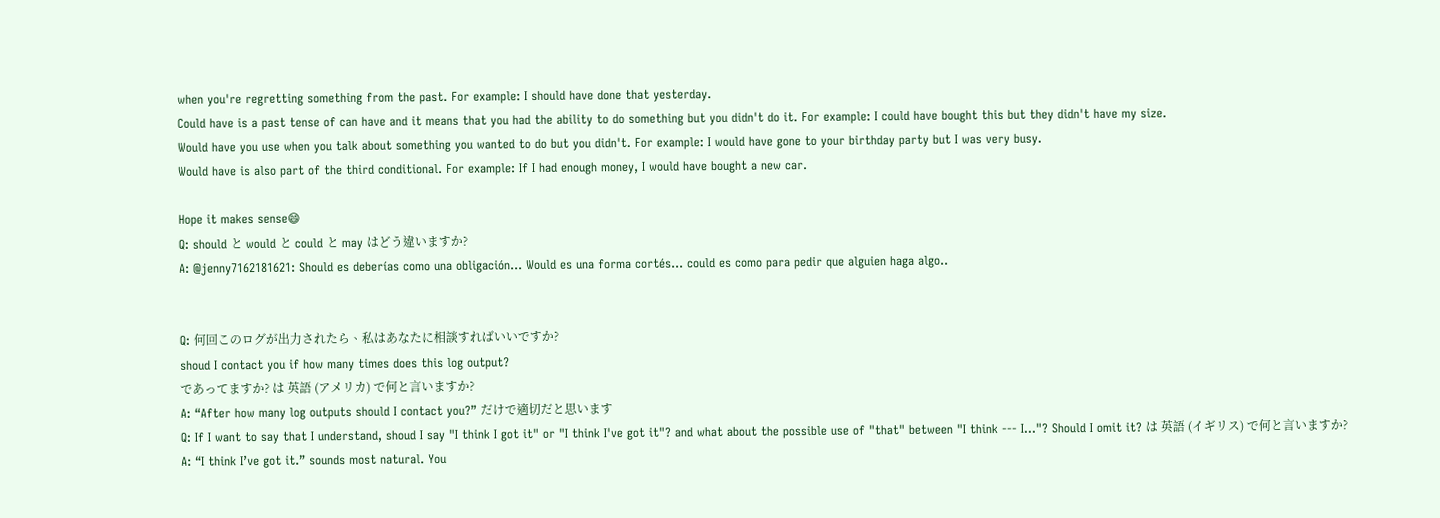when you're regretting something from the past. For example: I should have done that yesterday.
Could have is a past tense of can have and it means that you had the ability to do something but you didn't do it. For example: I could have bought this but they didn't have my size.
Would have you use when you talk about something you wanted to do but you didn't. For example: I would have gone to your birthday party but I was very busy.
Would have is also part of the third conditional. For example: If I had enough money, I would have bought a new car.

Hope it makes sense😄
Q: should と would と could と may はどう違いますか?
A: @jenny7162181621: Should es deberías como una obligación... Would es una forma cortés... could es como para pedir que alguien haga algo..


Q: 何回このログが出力されたら、私はあなたに相談すればいいですか?
shoud I contact you if how many times does this log output?
であってますか? は 英語 (アメリカ) で何と言いますか?
A: “After how many log outputs should I contact you?” だけで適切だと思います
Q: If I want to say that I understand, shoud I say "I think I got it" or "I think I've got it"? and what about the possible use of "that" between "I think --- I..."? Should I omit it? は 英語 (イギリス) で何と言いますか?
A: “I think I’ve got it.” sounds most natural. You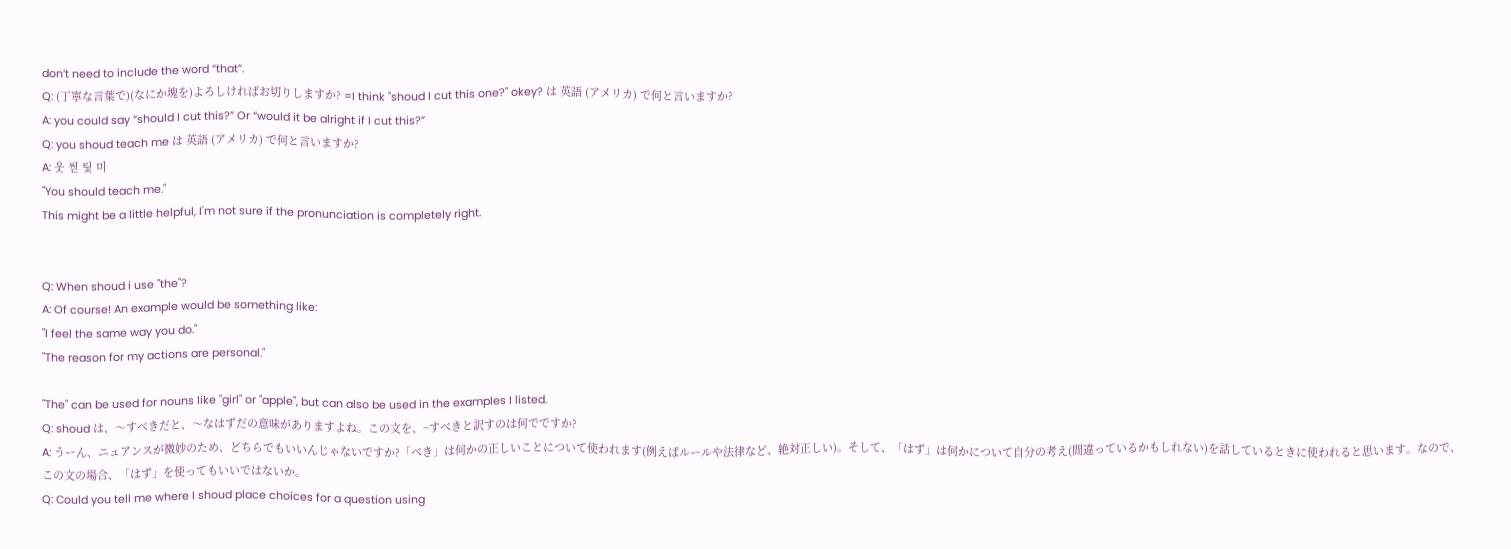don’t need to include the word “that”.
Q: (丁寧な言葉で)(なにか塊を)よろしければお切りしますか? =I think "shoud I cut this one?" okey? は 英語 (アメリカ) で何と言いますか?
A: you could say “should I cut this?” Or “would it be alright if I cut this?”
Q: you shoud teach me は 英語 (アメリカ) で何と言いますか?
A: 웃 썯 팇 미
"You should teach me."
This might be a little helpful, I'm not sure if the pronunciation is completely right.


Q: When shoud i use "the"?
A: Of course! An example would be something like:
"I feel the same way you do."
"The reason for my actions are personal."

"The" can be used for nouns like "girl" or "apple", but can also be used in the examples I listed.
Q: shoud は、〜すべきだと、〜なはずだの意味がありますよね。この文を、~すべきと訳すのは何でですか?
A: うーん、ニュアンスが微妙のため、どちらでもいいんじゃないですか?「べき」は何かの正しいことについて使われます(例えばルールや法律など、絶対正しい)。そして、「はず」は何かについて自分の考え(間違っているかもしれない)を話しているときに使われると思います。なので、この文の場合、「はず」を使ってもいいではないか。
Q: Could you tell me where I shoud place choices for a question using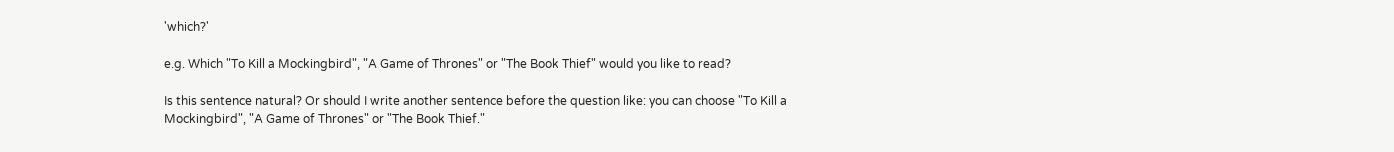'which?'

e.g. Which "To Kill a Mockingbird", "A Game of Thrones" or "The Book Thief" would you like to read?

Is this sentence natural? Or should I write another sentence before the question like: you can choose "To Kill a Mockingbird", "A Game of Thrones" or "The Book Thief."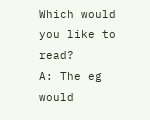Which would you like to read?
A: The eg would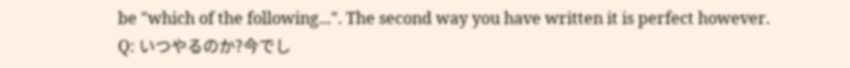be "which of the following...". The second way you have written it is perfect however.
Q: いつやるのか?今でし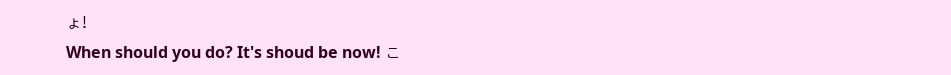ょ!
When should you do? It's shoud be now! こ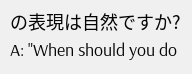の表現は自然ですか?
A: "When should you do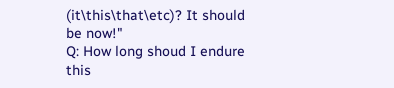(it\this\that\etc)? It should be now!"
Q: How long shoud I endure this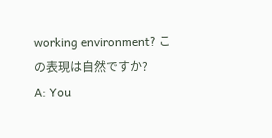working environment? この表現は自然ですか?
A: You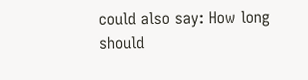could also say: How long should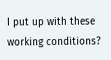I put up with these working conditions?